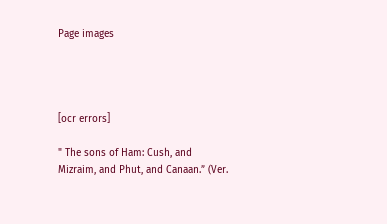Page images




[ocr errors]

" The sons of Ham: Cush, and Mizraim, and Phut, and Canaan.” (Ver.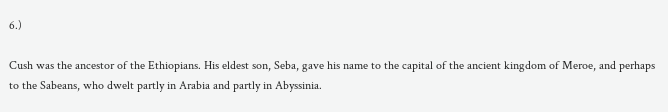6.)

Cush was the ancestor of the Ethiopians. His eldest son, Seba, gave his name to the capital of the ancient kingdom of Meroe, and perhaps to the Sabeans, who dwelt partly in Arabia and partly in Abyssinia.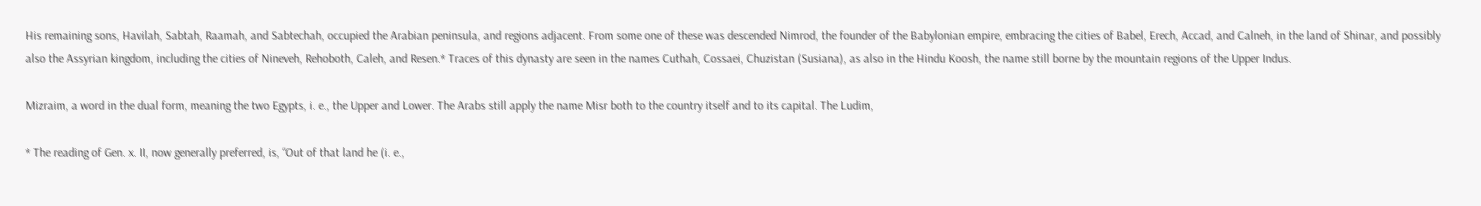His remaining sons, Havilah, Sabtah, Raamah, and Sabtechah, occupied the Arabian peninsula, and regions adjacent. From some one of these was descended Nimrod, the founder of the Babylonian empire, embracing the cities of Babel, Erech, Accad, and Calneh, in the land of Shinar, and possibly also the Assyrian kingdom, including the cities of Nineveh, Rehoboth, Caleh, and Resen.* Traces of this dynasty are seen in the names Cuthah, Cossaei, Chuzistan (Susiana), as also in the Hindu Koosh, the name still borne by the mountain regions of the Upper Indus.

Mizraim, a word in the dual form, meaning the two Egypts, i. e., the Upper and Lower. The Arabs still apply the name Misr both to the country itself and to its capital. The Ludim,

* The reading of Gen. x. II, now generally preferred, is, “Out of that land he (i. e.,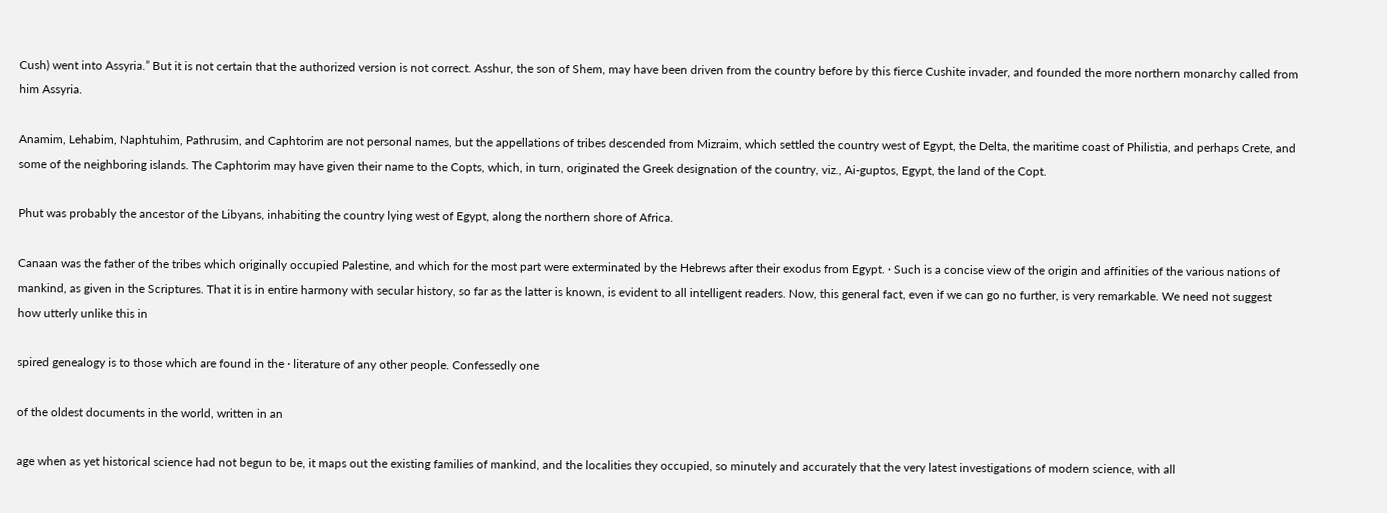Cush) went into Assyria.” But it is not certain that the authorized version is not correct. Asshur, the son of Shem, may have been driven from the country before by this fierce Cushite invader, and founded the more northern monarchy called from him Assyria.

Anamim, Lehabim, Naphtuhim, Pathrusim, and Caphtorim are not personal names, but the appellations of tribes descended from Mizraim, which settled the country west of Egypt, the Delta, the maritime coast of Philistia, and perhaps Crete, and some of the neighboring islands. The Caphtorim may have given their name to the Copts, which, in turn, originated the Greek designation of the country, viz., Ai-guptos, Egypt, the land of the Copt.

Phut was probably the ancestor of the Libyans, inhabiting the country lying west of Egypt, along the northern shore of Africa.

Canaan was the father of the tribes which originally occupied Palestine, and which for the most part were exterminated by the Hebrews after their exodus from Egypt. · Such is a concise view of the origin and affinities of the various nations of mankind, as given in the Scriptures. That it is in entire harmony with secular history, so far as the latter is known, is evident to all intelligent readers. Now, this general fact, even if we can go no further, is very remarkable. We need not suggest how utterly unlike this in

spired genealogy is to those which are found in the · literature of any other people. Confessedly one

of the oldest documents in the world, written in an

age when as yet historical science had not begun to be, it maps out the existing families of mankind, and the localities they occupied, so minutely and accurately that the very latest investigations of modern science, with all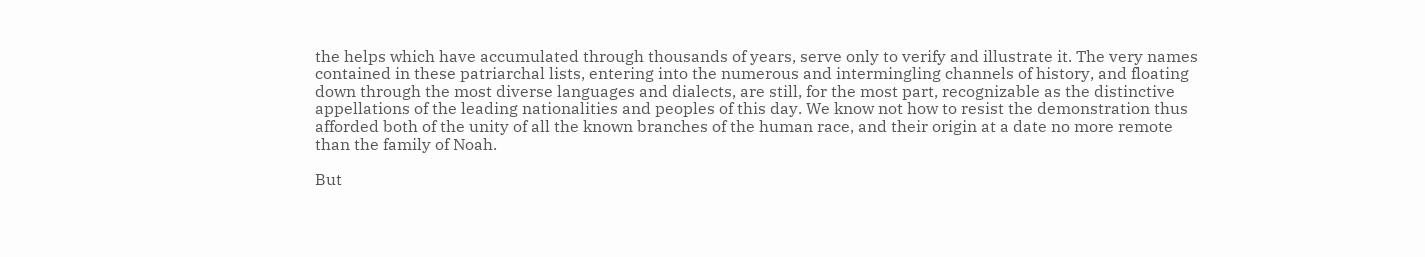the helps which have accumulated through thousands of years, serve only to verify and illustrate it. The very names contained in these patriarchal lists, entering into the numerous and intermingling channels of history, and floating down through the most diverse languages and dialects, are still, for the most part, recognizable as the distinctive appellations of the leading nationalities and peoples of this day. We know not how to resist the demonstration thus afforded both of the unity of all the known branches of the human race, and their origin at a date no more remote than the family of Noah.

But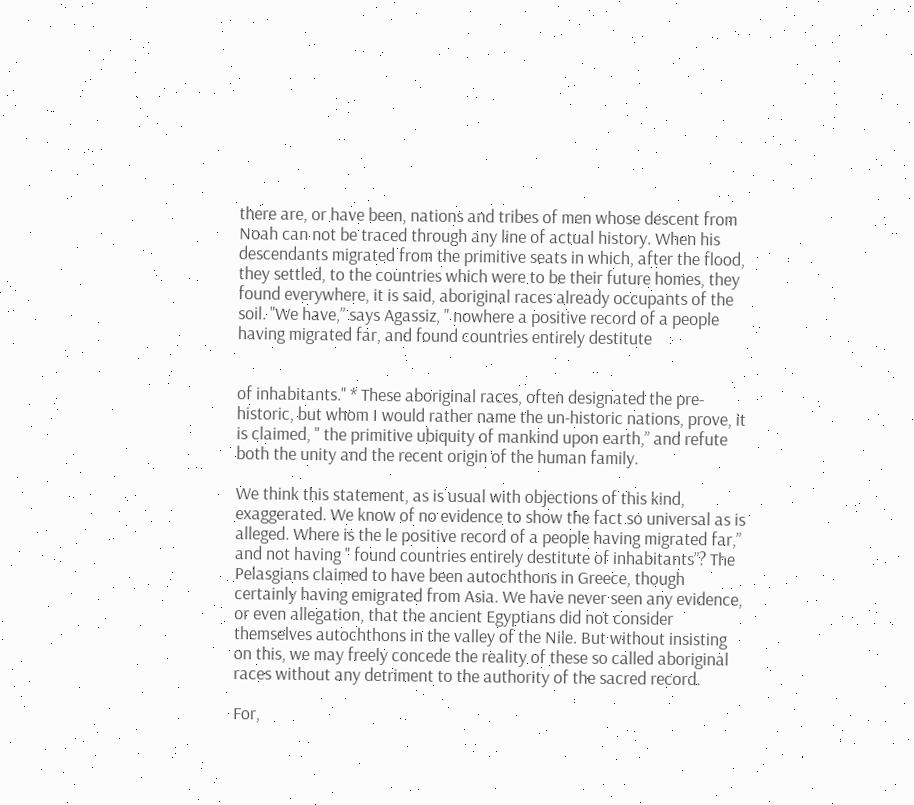there are, or have been, nations and tribes of men whose descent from Noah can not be traced through any line of actual history. When his descendants migrated from the primitive seats in which, after the flood, they settled, to the countries which were to be their future homes, they found everywhere, it is said, aboriginal races already occupants of the soil. "We have,” says Agassiz, " nowhere a positive record of a people having migrated far, and found countries entirely destitute


of inhabitants." * These aboriginal races, often designated the pre-historic, but whom I would rather name the un-historic nations, prove, it is claimed, " the primitive ubiquity of mankind upon earth,” and refute both the unity and the recent origin of the human family.

We think this statement, as is usual with objections of this kind, exaggerated. We know of no evidence to show the fact so universal as is alleged. Where is the le positive record of a people having migrated far,” and not having " found countries entirely destitute of inhabitants”? The Pelasgians claimed to have been autochthons in Greece, though certainly having emigrated from Asia. We have never seen any evidence, or even allegation, that the ancient Egyptians did not consider themselves autochthons in the valley of the Nile. But without insisting on this, we may freely concede the reality of these so called aboriginal races without any detriment to the authority of the sacred record.

For,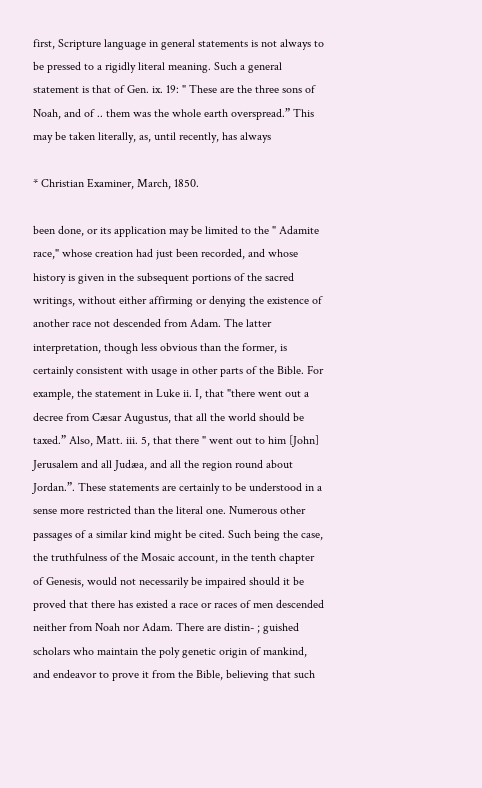first, Scripture language in general statements is not always to be pressed to a rigidly literal meaning. Such a general statement is that of Gen. ix. 19: " These are the three sons of Noah, and of .. them was the whole earth overspread.” This may be taken literally, as, until recently, has always

* Christian Examiner, March, 1850.

been done, or its application may be limited to the " Adamite race," whose creation had just been recorded, and whose history is given in the subsequent portions of the sacred writings, without either affirming or denying the existence of another race not descended from Adam. The latter interpretation, though less obvious than the former, is certainly consistent with usage in other parts of the Bible. For example, the statement in Luke ii. I, that "there went out a decree from Cæsar Augustus, that all the world should be taxed.” Also, Matt. iii. 5, that there " went out to him [John] Jerusalem and all Judæa, and all the region round about Jordan.”. These statements are certainly to be understood in a sense more restricted than the literal one. Numerous other passages of a similar kind might be cited. Such being the case, the truthfulness of the Mosaic account, in the tenth chapter of Genesis, would not necessarily be impaired should it be proved that there has existed a race or races of men descended neither from Noah nor Adam. There are distin- ; guished scholars who maintain the poly genetic origin of mankind, and endeavor to prove it from the Bible, believing that such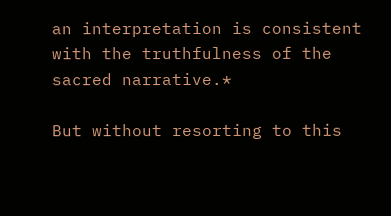an interpretation is consistent with the truthfulness of the sacred narrative.*

But without resorting to this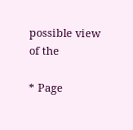possible view of the

* Page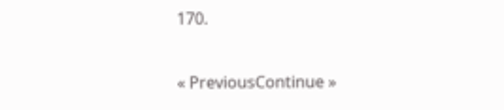170.

« PreviousContinue »